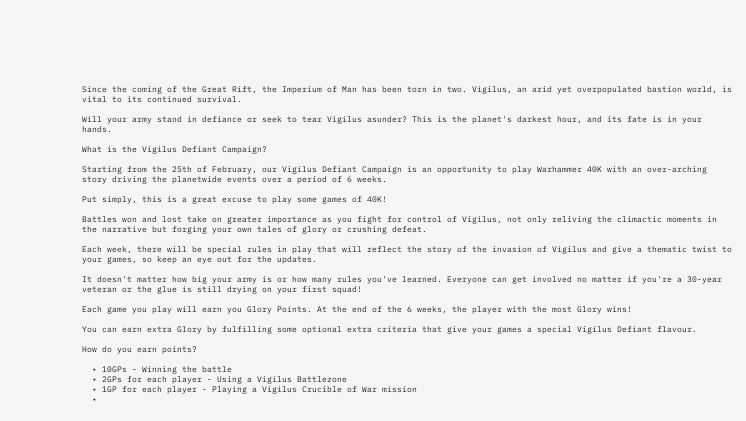Since the coming of the Great Rift, the Imperium of Man has been torn in two. Vigilus, an arid yet overpopulated bastion world, is vital to its continued survival.

Will your army stand in defiance or seek to tear Vigilus asunder? This is the planet's darkest hour, and its fate is in your hands.

What is the Vigilus Defiant Campaign?

Starting from the 25th of February, our Vigilus Defiant Campaign is an opportunity to play Warhammer 40K with an over-arching story driving the planetwide events over a period of 6 weeks.

Put simply, this is a great excuse to play some games of 40K!

Battles won and lost take on greater importance as you fight for control of Vigilus, not only reliving the climactic moments in the narrative but forging your own tales of glory or crushing defeat.

Each week, there will be special rules in play that will reflect the story of the invasion of Vigilus and give a thematic twist to your games, so keep an eye out for the updates.

It doesn't matter how big your army is or how many rules you've learned. Everyone can get involved no matter if you're a 30-year veteran or the glue is still drying on your first squad!

Each game you play will earn you Glory Points. At the end of the 6 weeks, the player with the most Glory wins!

You can earn extra Glory by fulfilling some optional extra criteria that give your games a special Vigilus Defiant flavour.

How do you earn points?

  • 10GPs - Winning the battle
  • 2GPs for each player - Using a Vigilus Battlezone
  • 1GP for each player - Playing a Vigilus Crucible of War mission
  •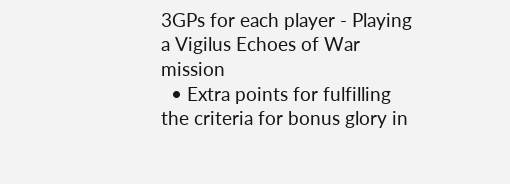3GPs for each player - Playing a Vigilus Echoes of War mission
  • Extra points for fulfilling the criteria for bonus glory in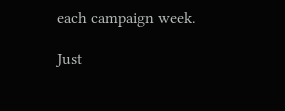each campaign week.

Just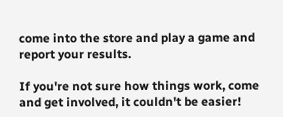come into the store and play a game and report your results.

If you're not sure how things work, come and get involved, it couldn't be easier!